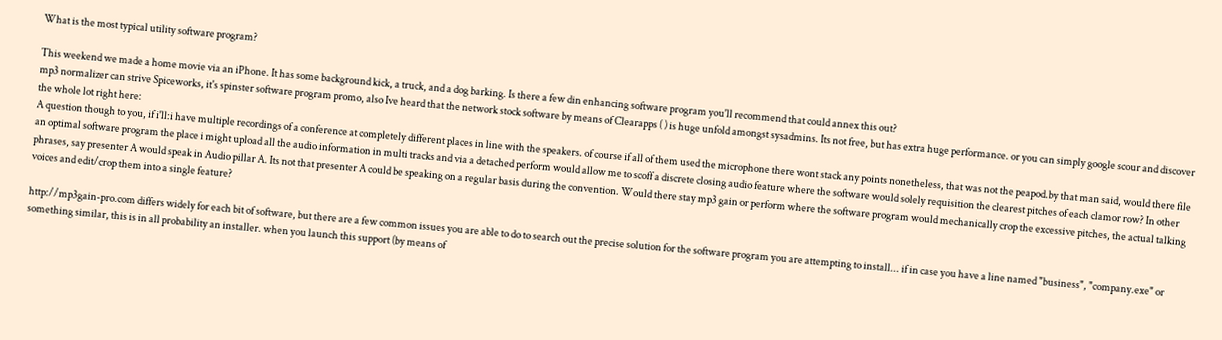What is the most typical utility software program?

This weekend we made a home movie via an iPhone. It has some background kick, a truck, and a dog barking. Is there a few din enhancing software program you'll recommend that could annex this out?
mp3 normalizer can strive Spiceworks, it's spinster software program promo, also Ive heard that the network stock software by means of Clearapps ( ) is huge unfold amongst sysadmins. Its not free, but has extra huge performance. or you can simply google scour and discover the whole lot right here:
A question though to you, if i'll:i have multiple recordings of a conference at completely different places in line with the speakers. of course if all of them used the microphone there wont stack any points nonetheless, that was not the peapod.by that man said, would there file an optimal software program the place i might upload all the audio information in multi tracks and via a detached perform would allow me to scoff a discrete closing audio feature where the software would solely requisition the clearest pitches of each clamor row? In other phrases, say presenter A would speak in Audio pillar A. Its not that presenter A could be speaking on a regular basis during the convention. Would there stay mp3 gain or perform where the software program would mechanically crop the excessive pitches, the actual talking voices and edit/crop them into a single feature?

http://mp3gain-pro.com differs widely for each bit of software, but there are a few common issues you are able to do to search out the precise solution for the software program you are attempting to install... if in case you have a line named "business", "company.exe" or something similar, this is in all probability an installer. when you launch this support (by means of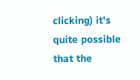clicking) it's quite possible that the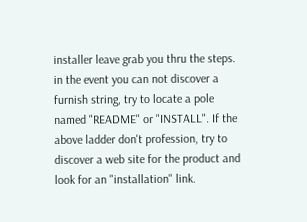installer leave grab you thru the steps. in the event you can not discover a furnish string, try to locate a pole named "README" or "INSTALL". If the above ladder don't profession, try to discover a web site for the product and look for an "installation" link.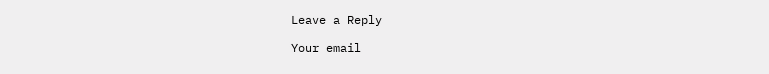Leave a Reply

Your email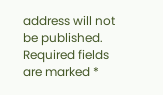address will not be published. Required fields are marked *